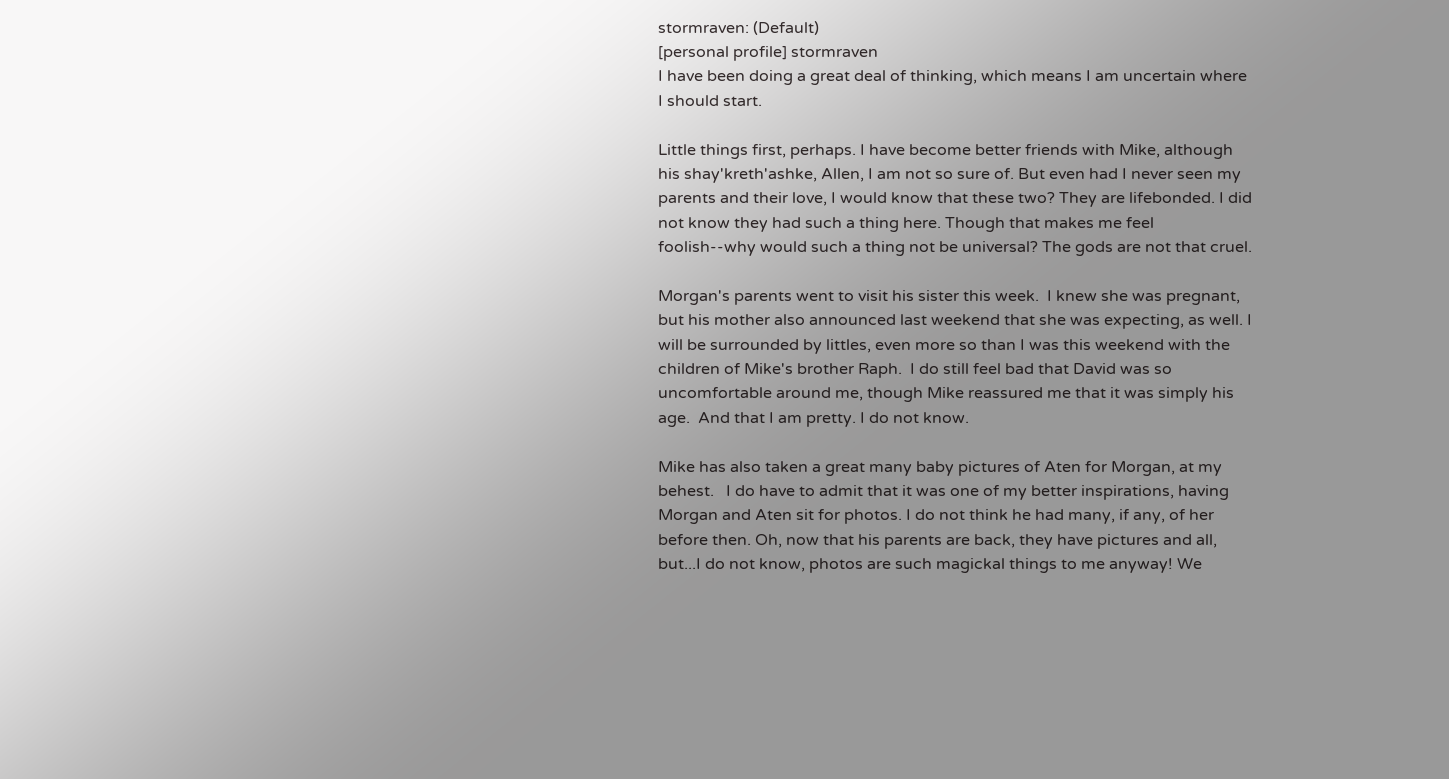stormraven: (Default)
[personal profile] stormraven
I have been doing a great deal of thinking, which means I am uncertain where I should start.

Little things first, perhaps. I have become better friends with Mike, although his shay'kreth'ashke, Allen, I am not so sure of. But even had I never seen my parents and their love, I would know that these two? They are lifebonded. I did not know they had such a thing here. Though that makes me feel foolish--why would such a thing not be universal? The gods are not that cruel.

Morgan's parents went to visit his sister this week.  I knew she was pregnant, but his mother also announced last weekend that she was expecting, as well. I will be surrounded by littles, even more so than I was this weekend with the children of Mike's brother Raph.  I do still feel bad that David was so uncomfortable around me, though Mike reassured me that it was simply his age.  And that I am pretty. I do not know.

Mike has also taken a great many baby pictures of Aten for Morgan, at my behest.   I do have to admit that it was one of my better inspirations, having Morgan and Aten sit for photos. I do not think he had many, if any, of her before then. Oh, now that his parents are back, they have pictures and all, but...I do not know, photos are such magickal things to me anyway! We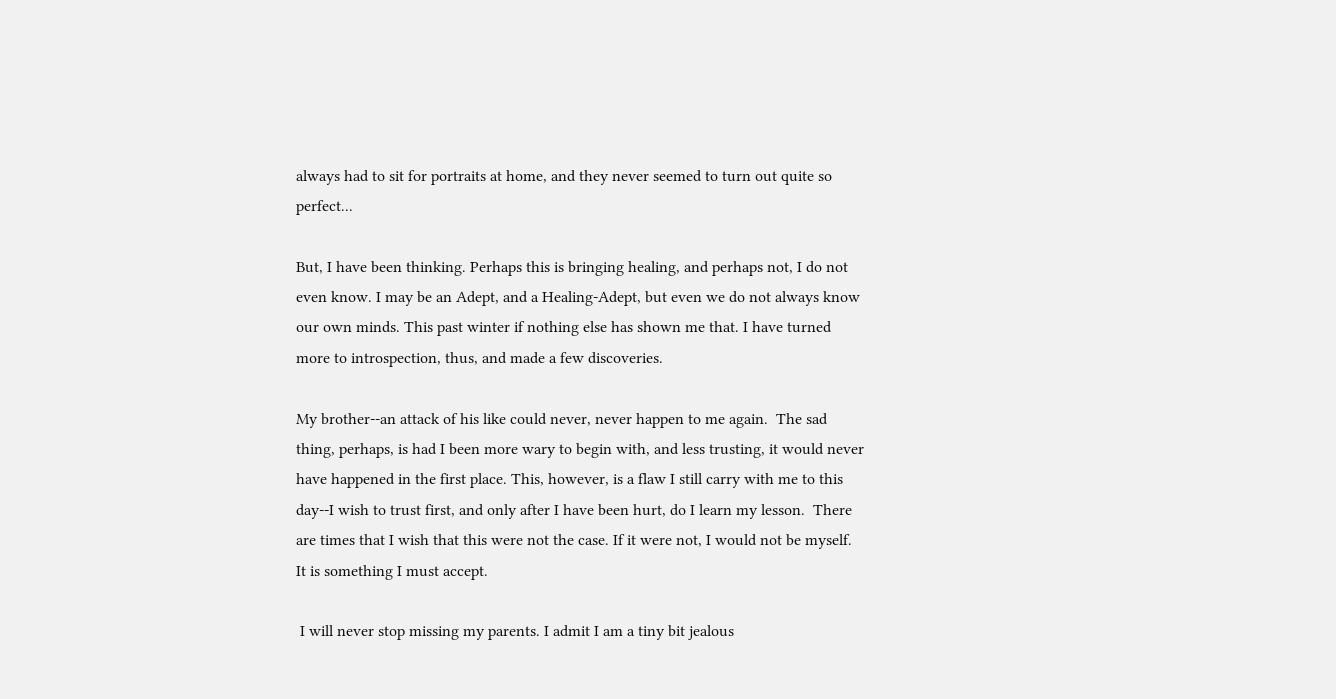always had to sit for portraits at home, and they never seemed to turn out quite so perfect...

But, I have been thinking. Perhaps this is bringing healing, and perhaps not, I do not even know. I may be an Adept, and a Healing-Adept, but even we do not always know our own minds. This past winter if nothing else has shown me that. I have turned more to introspection, thus, and made a few discoveries.

My brother--an attack of his like could never, never happen to me again.  The sad thing, perhaps, is had I been more wary to begin with, and less trusting, it would never have happened in the first place. This, however, is a flaw I still carry with me to this day--I wish to trust first, and only after I have been hurt, do I learn my lesson.  There are times that I wish that this were not the case. If it were not, I would not be myself. It is something I must accept.

 I will never stop missing my parents. I admit I am a tiny bit jealous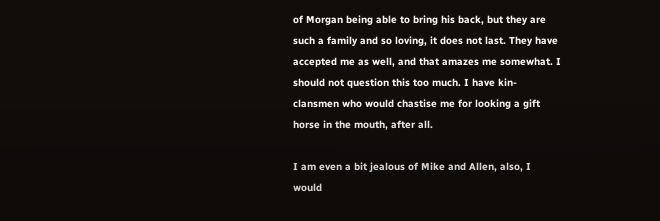of Morgan being able to bring his back, but they are such a family and so loving, it does not last. They have accepted me as well, and that amazes me somewhat. I should not question this too much. I have kin-clansmen who would chastise me for looking a gift horse in the mouth, after all.

I am even a bit jealous of Mike and Allen, also, I would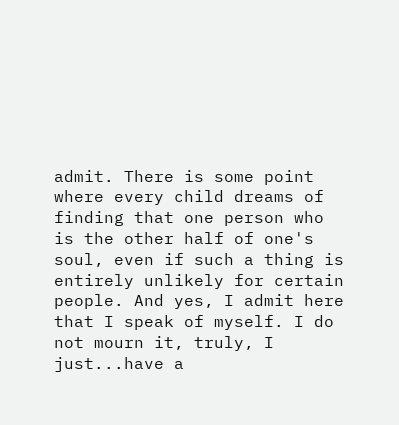admit. There is some point where every child dreams of finding that one person who is the other half of one's soul, even if such a thing is entirely unlikely for certain people. And yes, I admit here that I speak of myself. I do not mourn it, truly, I just...have a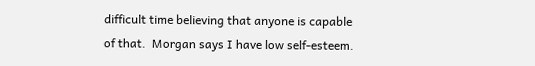difficult time believing that anyone is capable of that.  Morgan says I have low self-esteem.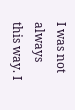I was not always this way. I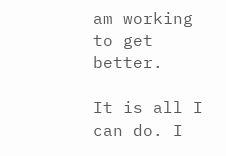am working to get better.

It is all I can do. I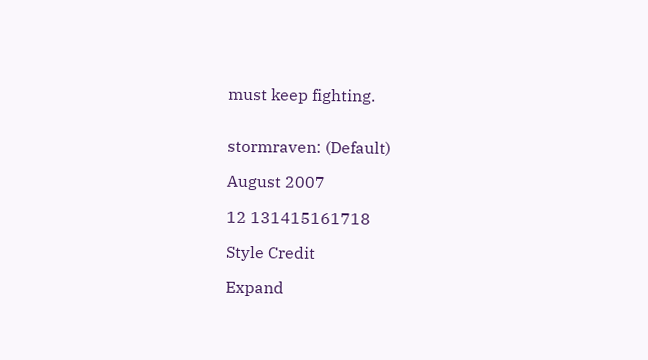must keep fighting.


stormraven: (Default)

August 2007

12 131415161718

Style Credit

Expand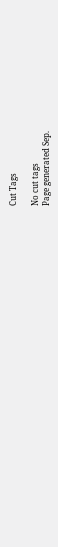Cut Tags

No cut tags
Page generated Sep.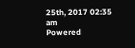25th, 2017 02:35 am
Powered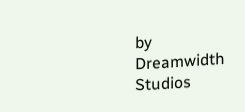by Dreamwidth Studios